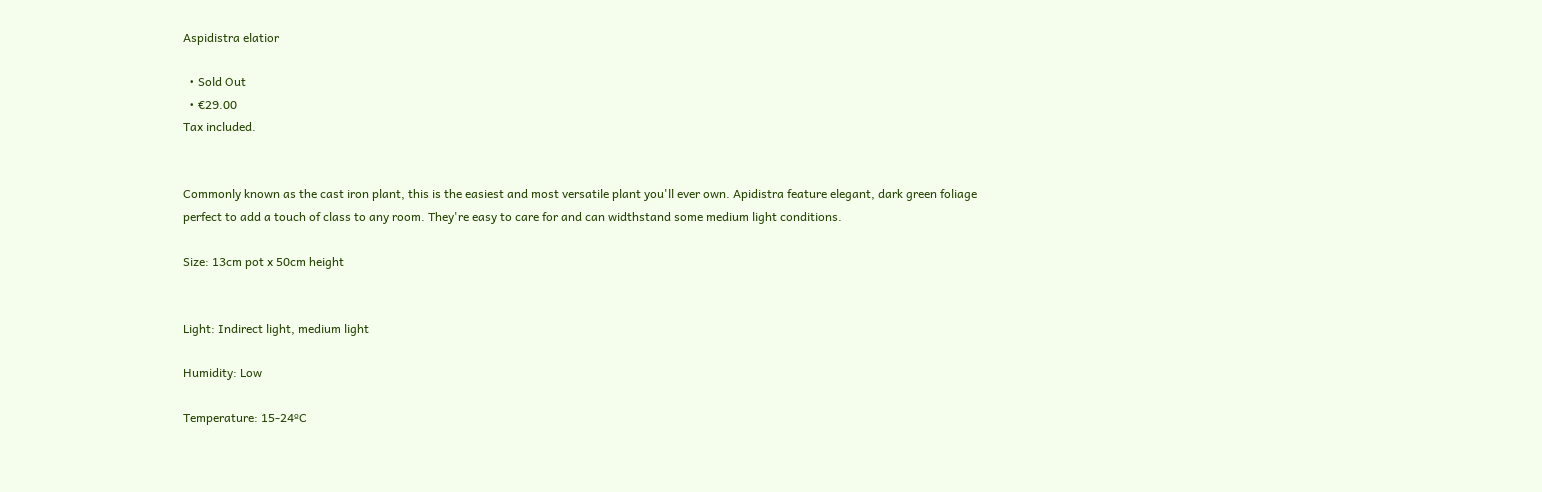Aspidistra elatior

  • Sold Out
  • €29.00
Tax included.


Commonly known as the cast iron plant, this is the easiest and most versatile plant you'll ever own. Apidistra feature elegant, dark green foliage perfect to add a touch of class to any room. They're easy to care for and can widthstand some medium light conditions.

Size: 13cm pot x 50cm height


Light: Indirect light, medium light

Humidity: Low

Temperature: 15-24ºC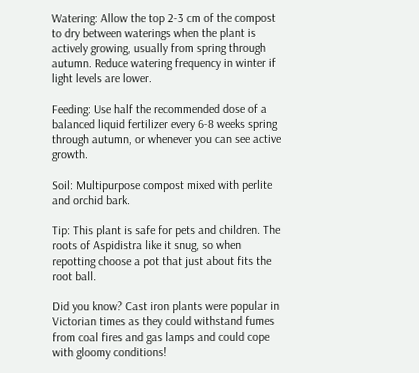Watering: Allow the top 2-3 cm of the compost to dry between waterings when the plant is actively growing, usually from spring through autumn. Reduce watering frequency in winter if light levels are lower.

Feeding: Use half the recommended dose of a balanced liquid fertilizer every 6-8 weeks spring through autumn, or whenever you can see active growth.

Soil: Multipurpose compost mixed with perlite and orchid bark.

Tip: This plant is safe for pets and children. The roots of Aspidistra like it snug, so when repotting choose a pot that just about fits the root ball.

Did you know? Cast iron plants were popular in Victorian times as they could withstand fumes from coal fires and gas lamps and could cope with gloomy conditions!